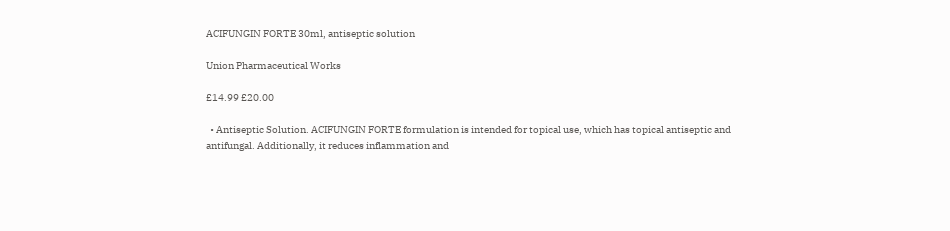ACIFUNGIN FORTE 30ml, antiseptic solution

Union Pharmaceutical Works

£14.99 £20.00

  • Antiseptic Solution. ACIFUNGIN FORTE formulation is intended for topical use, which has topical antiseptic and antifungal. Additionally, it reduces inflammation and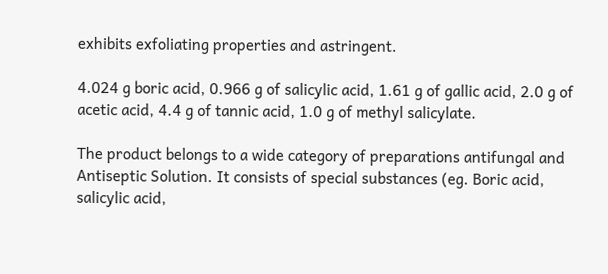exhibits exfoliating properties and astringent.

4.024 g boric acid, 0.966 g of salicylic acid, 1.61 g of gallic acid, 2.0 g of acetic acid, 4.4 g of tannic acid, 1.0 g of methyl salicylate.

The product belongs to a wide category of preparations antifungal and Antiseptic Solution. It consists of special substances (eg. Boric acid, salicylic acid,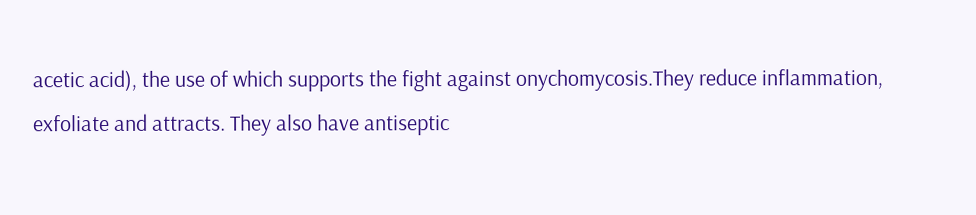acetic acid), the use of which supports the fight against onychomycosis.They reduce inflammation, exfoliate and attracts. They also have antiseptic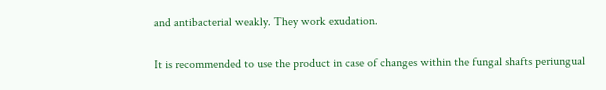and antibacterial weakly. They work exudation.

It is recommended to use the product in case of changes within the fungal shafts periungual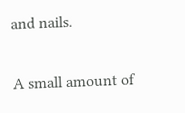and nails.

A small amount of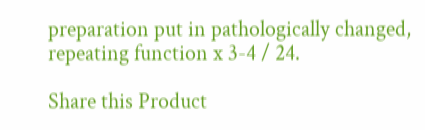preparation put in pathologically changed, repeating function x 3-4 / 24.

Share this Product